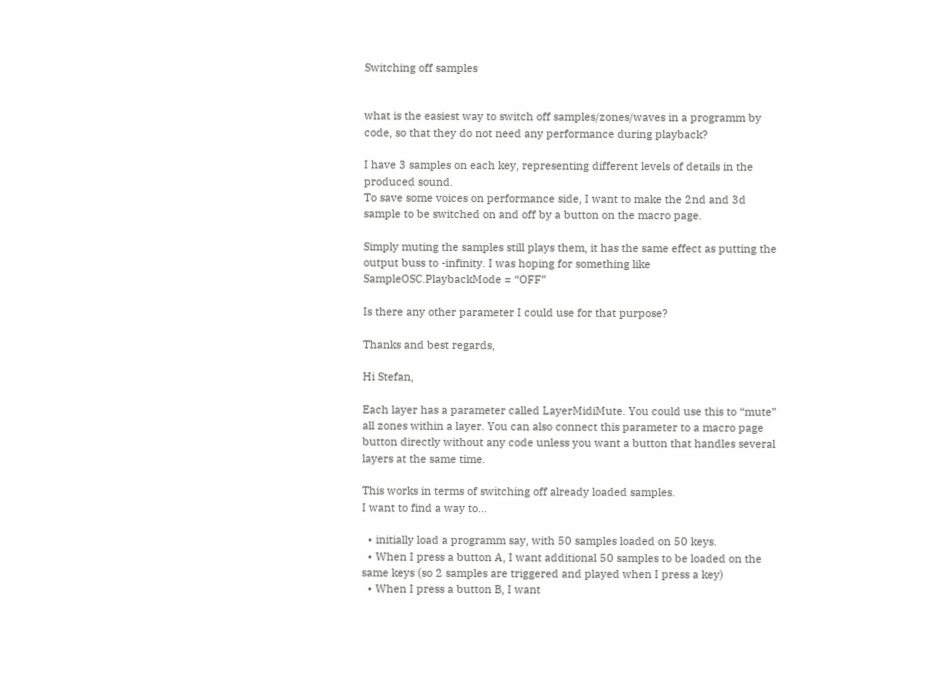Switching off samples


what is the easiest way to switch off samples/zones/waves in a programm by code, so that they do not need any performance during playback?

I have 3 samples on each key, representing different levels of details in the produced sound.
To save some voices on performance side, I want to make the 2nd and 3d sample to be switched on and off by a button on the macro page.

Simply muting the samples still plays them, it has the same effect as putting the output buss to -infinity. I was hoping for something like SampleOSC.PlaybackMode = “OFF”

Is there any other parameter I could use for that purpose?

Thanks and best regards,

Hi Stefan,

Each layer has a parameter called LayerMidiMute. You could use this to “mute” all zones within a layer. You can also connect this parameter to a macro page button directly without any code unless you want a button that handles several layers at the same time.

This works in terms of switching off already loaded samples.
I want to find a way to…

  • initially load a programm say, with 50 samples loaded on 50 keys.
  • When I press a button A, I want additional 50 samples to be loaded on the same keys (so 2 samples are triggered and played when I press a key)
  • When I press a button B, I want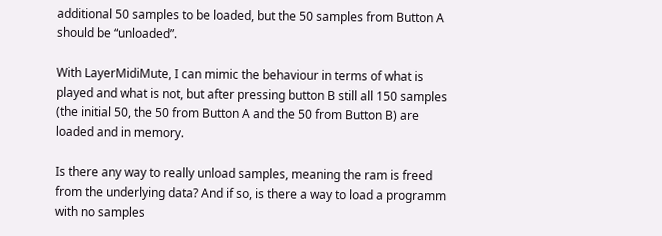additional 50 samples to be loaded, but the 50 samples from Button A should be “unloaded”.

With LayerMidiMute, I can mimic the behaviour in terms of what is played and what is not, but after pressing button B still all 150 samples (the initial 50, the 50 from Button A and the 50 from Button B) are loaded and in memory.

Is there any way to really unload samples, meaning the ram is freed from the underlying data? And if so, is there a way to load a programm with no samples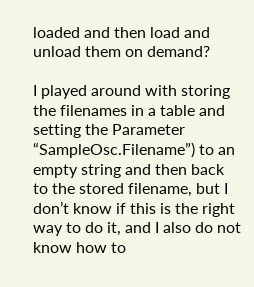loaded and then load and unload them on demand?

I played around with storing the filenames in a table and setting the Parameter “SampleOsc.Filename”) to an empty string and then back to the stored filename, but I don’t know if this is the right way to do it, and I also do not know how to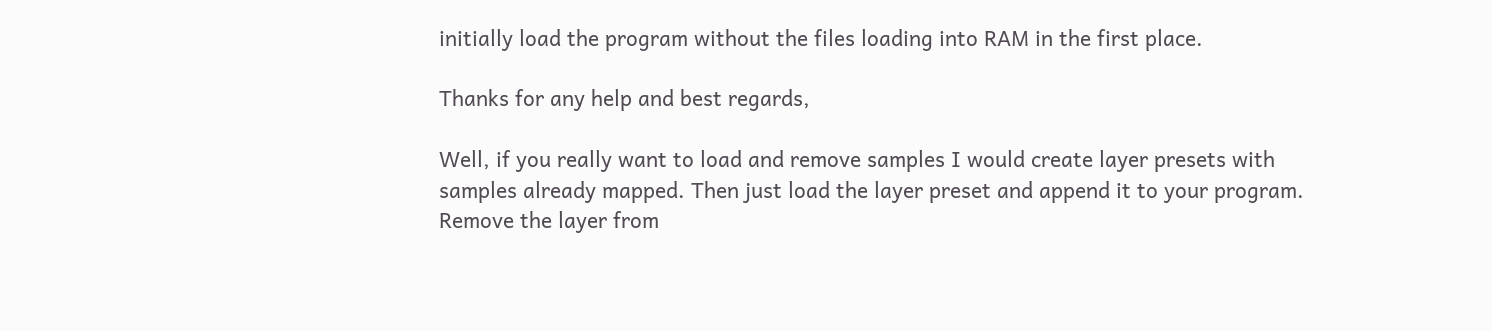initially load the program without the files loading into RAM in the first place.

Thanks for any help and best regards,

Well, if you really want to load and remove samples I would create layer presets with samples already mapped. Then just load the layer preset and append it to your program. Remove the layer from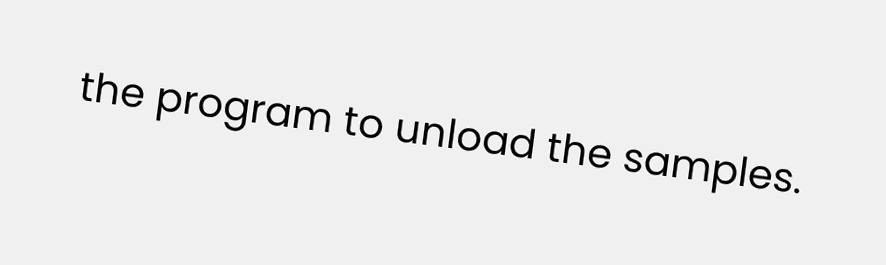the program to unload the samples.